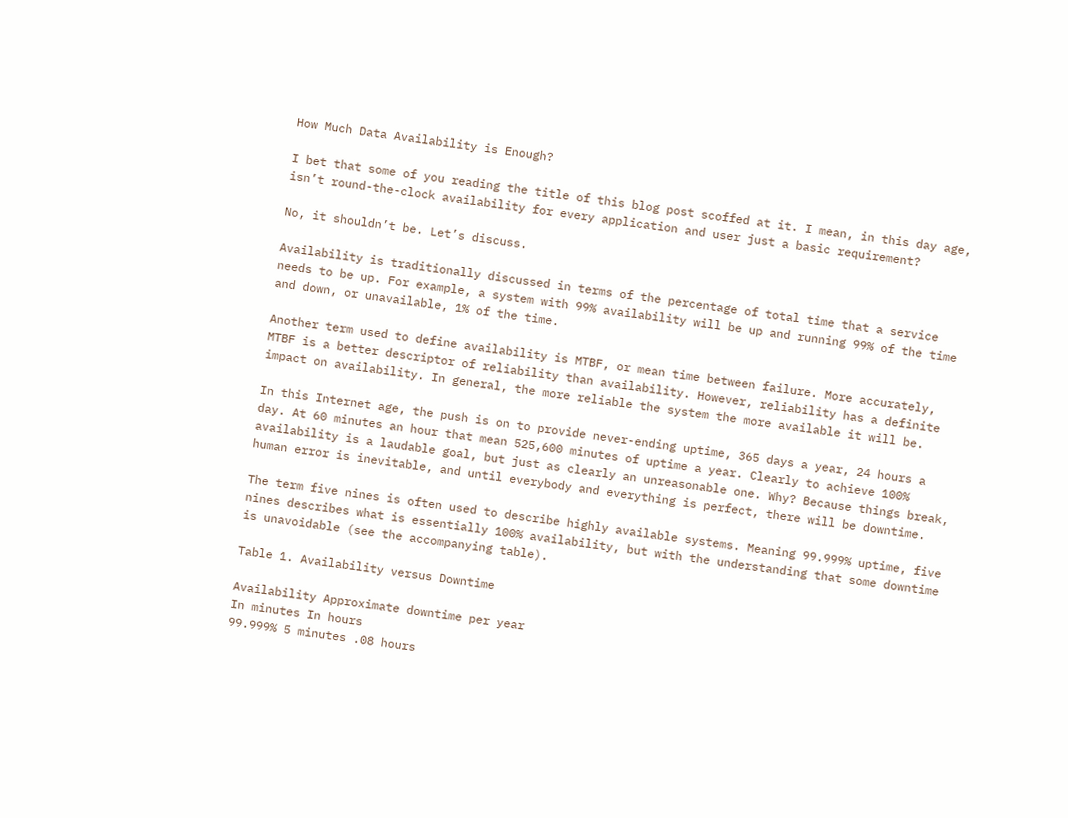How Much Data Availability is Enough?

I bet that some of you reading the title of this blog post scoffed at it. I mean, in this day age, isn’t round-the-clock availability for every application and user just a basic requirement?

No, it shouldn’t be. Let’s discuss.

Availability is traditionally discussed in terms of the percentage of total time that a service needs to be up. For example, a system with 99% availability will be up and running 99% of the time and down, or unavailable, 1% of the time.

Another term used to define availability is MTBF, or mean time between failure. More accurately, MTBF is a better descriptor of reliability than availability. However, reliability has a definite impact on availability. In general, the more reliable the system the more available it will be.

In this Internet age, the push is on to provide never-ending uptime, 365 days a year, 24 hours a day. At 60 minutes an hour that mean 525,600 minutes of uptime a year. Clearly to achieve 100% availability is a laudable goal, but just as clearly an unreasonable one. Why? Because things break, human error is inevitable, and until everybody and everything is perfect, there will be downtime.

The term five nines is often used to describe highly available systems. Meaning 99.999% uptime, five nines describes what is essentially 100% availability, but with the understanding that some downtime is unavoidable (see the accompanying table).

Table 1. Availability versus Downtime

Availability Approximate downtime per year
In minutes In hours
99.999% 5 minutes .08 hours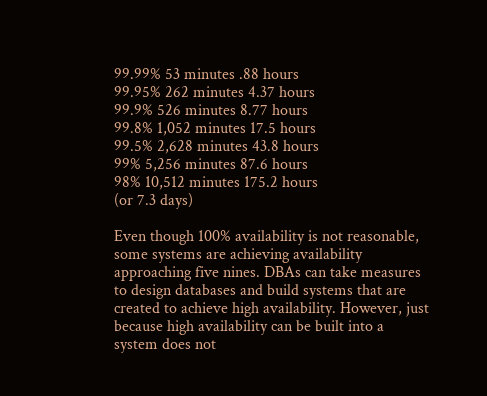99.99% 53 minutes .88 hours
99.95% 262 minutes 4.37 hours
99.9% 526 minutes 8.77 hours
99.8% 1,052 minutes 17.5 hours
99.5% 2,628 minutes 43.8 hours
99% 5,256 minutes 87.6 hours
98% 10,512 minutes 175.2 hours
(or 7.3 days)

Even though 100% availability is not reasonable, some systems are achieving availability approaching five nines. DBAs can take measures to design databases and build systems that are created to achieve high availability. However, just because high availability can be built into a system does not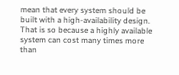mean that every system should be built with a high-availability design. That is so because a highly available system can cost many times more than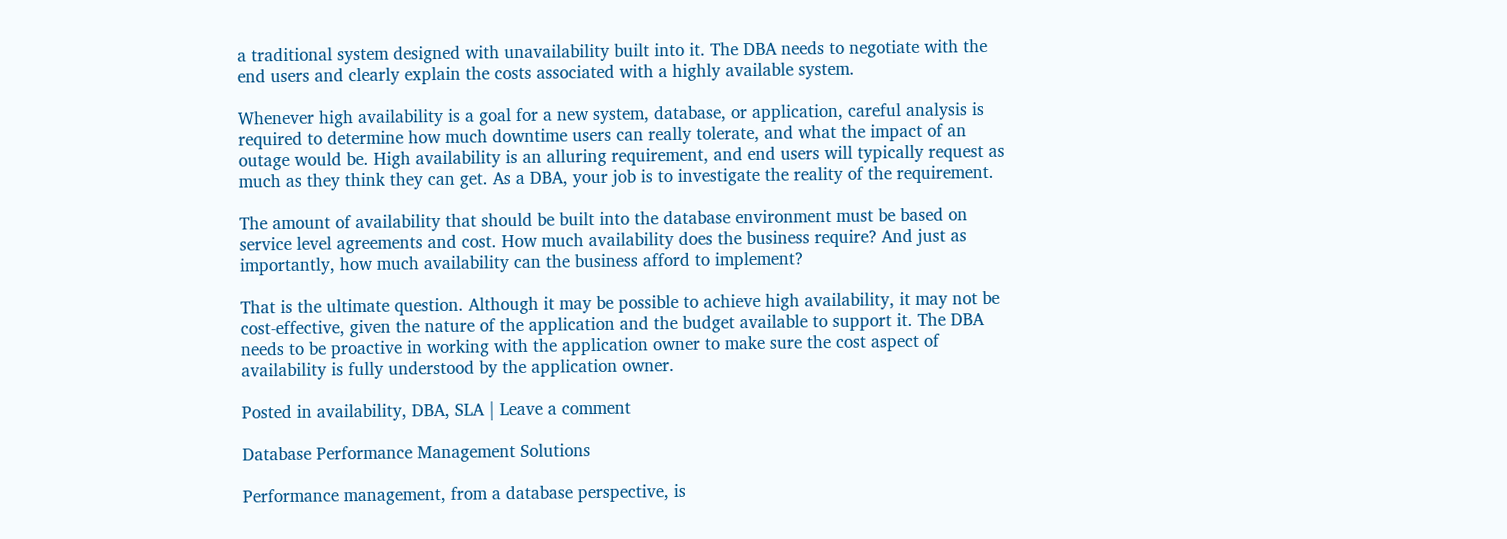a traditional system designed with unavailability built into it. The DBA needs to negotiate with the end users and clearly explain the costs associated with a highly available system.

Whenever high availability is a goal for a new system, database, or application, careful analysis is required to determine how much downtime users can really tolerate, and what the impact of an outage would be. High availability is an alluring requirement, and end users will typically request as much as they think they can get. As a DBA, your job is to investigate the reality of the requirement.

The amount of availability that should be built into the database environment must be based on service level agreements and cost. How much availability does the business require? And just as importantly, how much availability can the business afford to implement?

That is the ultimate question. Although it may be possible to achieve high availability, it may not be cost-effective, given the nature of the application and the budget available to support it. The DBA needs to be proactive in working with the application owner to make sure the cost aspect of availability is fully understood by the application owner.

Posted in availability, DBA, SLA | Leave a comment

Database Performance Management Solutions

Performance management, from a database perspective, is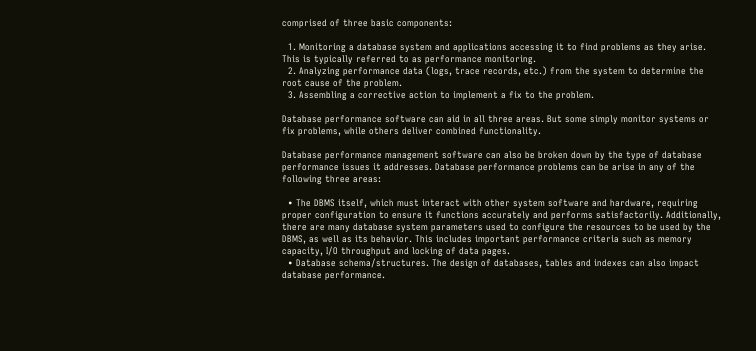comprised of three basic components:

  1. Monitoring a database system and applications accessing it to find problems as they arise. This is typically referred to as performance monitoring.
  2. Analyzing performance data (logs, trace records, etc.) from the system to determine the root cause of the problem.
  3. Assembling a corrective action to implement a fix to the problem.

Database performance software can aid in all three areas. But some simply monitor systems or fix problems, while others deliver combined functionality.

Database performance management software can also be broken down by the type of database performance issues it addresses. Database performance problems can be arise in any of the following three areas:

  • The DBMS itself, which must interact with other system software and hardware, requiring proper configuration to ensure it functions accurately and performs satisfactorily. Additionally, there are many database system parameters used to configure the resources to be used by the DBMS, as well as its behavior. This includes important performance criteria such as memory capacity, I/O throughput and locking of data pages.
  • Database schema/structures. The design of databases, tables and indexes can also impact database performance.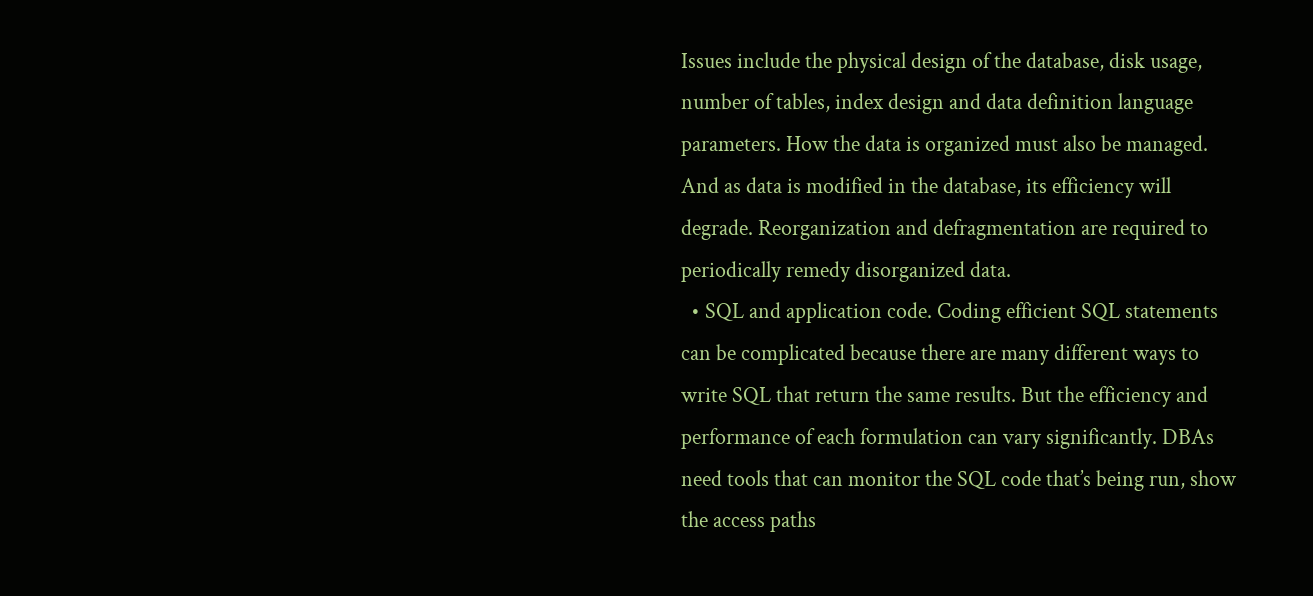Issues include the physical design of the database, disk usage, number of tables, index design and data definition language parameters. How the data is organized must also be managed. And as data is modified in the database, its efficiency will degrade. Reorganization and defragmentation are required to periodically remedy disorganized data.
  • SQL and application code. Coding efficient SQL statements can be complicated because there are many different ways to write SQL that return the same results. But the efficiency and performance of each formulation can vary significantly. DBAs need tools that can monitor the SQL code that’s being run, show the access paths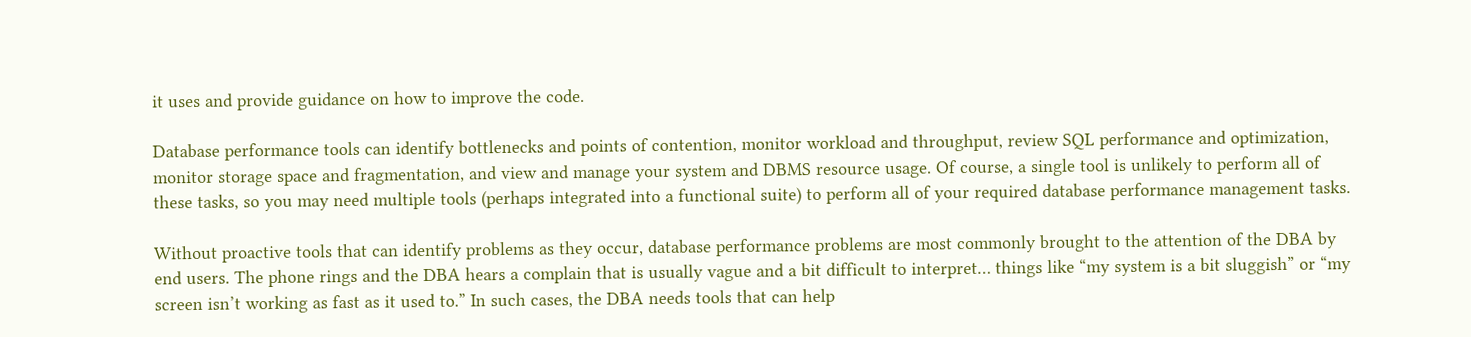it uses and provide guidance on how to improve the code.

Database performance tools can identify bottlenecks and points of contention, monitor workload and throughput, review SQL performance and optimization, monitor storage space and fragmentation, and view and manage your system and DBMS resource usage. Of course, a single tool is unlikely to perform all of these tasks, so you may need multiple tools (perhaps integrated into a functional suite) to perform all of your required database performance management tasks.

Without proactive tools that can identify problems as they occur, database performance problems are most commonly brought to the attention of the DBA by end users. The phone rings and the DBA hears a complain that is usually vague and a bit difficult to interpret… things like “my system is a bit sluggish” or “my screen isn’t working as fast as it used to.” In such cases, the DBA needs tools that can help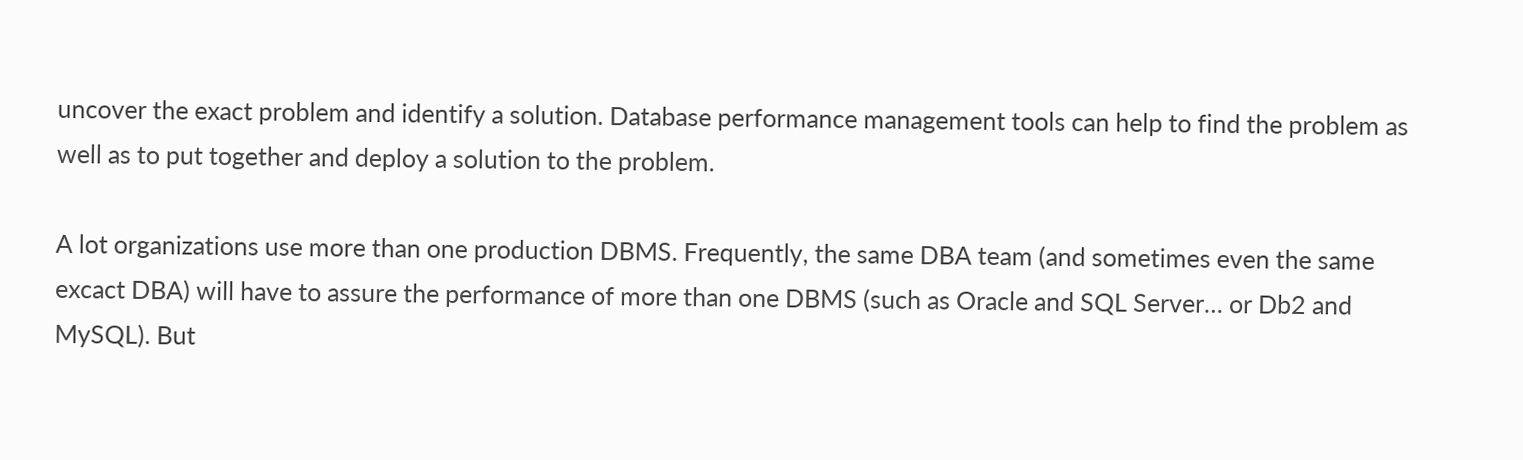uncover the exact problem and identify a solution. Database performance management tools can help to find the problem as well as to put together and deploy a solution to the problem.

A lot organizations use more than one production DBMS. Frequently, the same DBA team (and sometimes even the same excact DBA) will have to assure the performance of more than one DBMS (such as Oracle and SQL Server… or Db2 and MySQL). But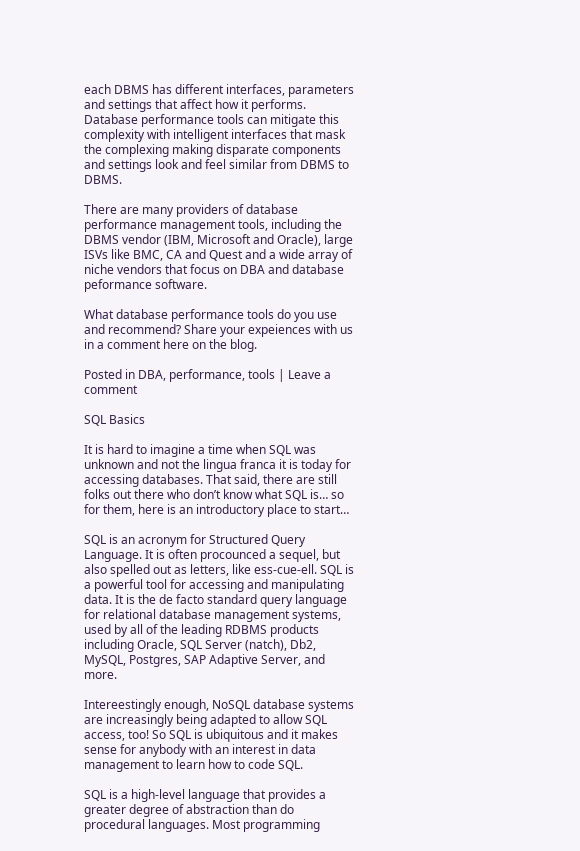each DBMS has different interfaces, parameters and settings that affect how it performs. Database performance tools can mitigate this complexity with intelligent interfaces that mask the complexing making disparate components and settings look and feel similar from DBMS to DBMS.

There are many providers of database performance management tools, including the DBMS vendor (IBM, Microsoft and Oracle), large ISVs like BMC, CA and Quest and a wide array of niche vendors that focus on DBA and database peformance software.

What database performance tools do you use and recommend? Share your expeiences with us in a comment here on the blog.

Posted in DBA, performance, tools | Leave a comment

SQL Basics

It is hard to imagine a time when SQL was unknown and not the lingua franca it is today for accessing databases. That said, there are still folks out there who don’t know what SQL is… so for them, here is an introductory place to start…

SQL is an acronym for Structured Query Language. It is often procounced a sequel, but also spelled out as letters, like ess-cue-ell. SQL is a powerful tool for accessing and manipulating data. It is the de facto standard query language for relational database management systems, used by all of the leading RDBMS products including Oracle, SQL Server (natch), Db2, MySQL, Postgres, SAP Adaptive Server, and more.

Intereestingly enough, NoSQL database systems are increasingly being adapted to allow SQL access, too! So SQL is ubiquitous and it makes sense for anybody with an interest in data management to learn how to code SQL.

SQL is a high-level language that provides a greater degree of abstraction than do procedural languages. Most programming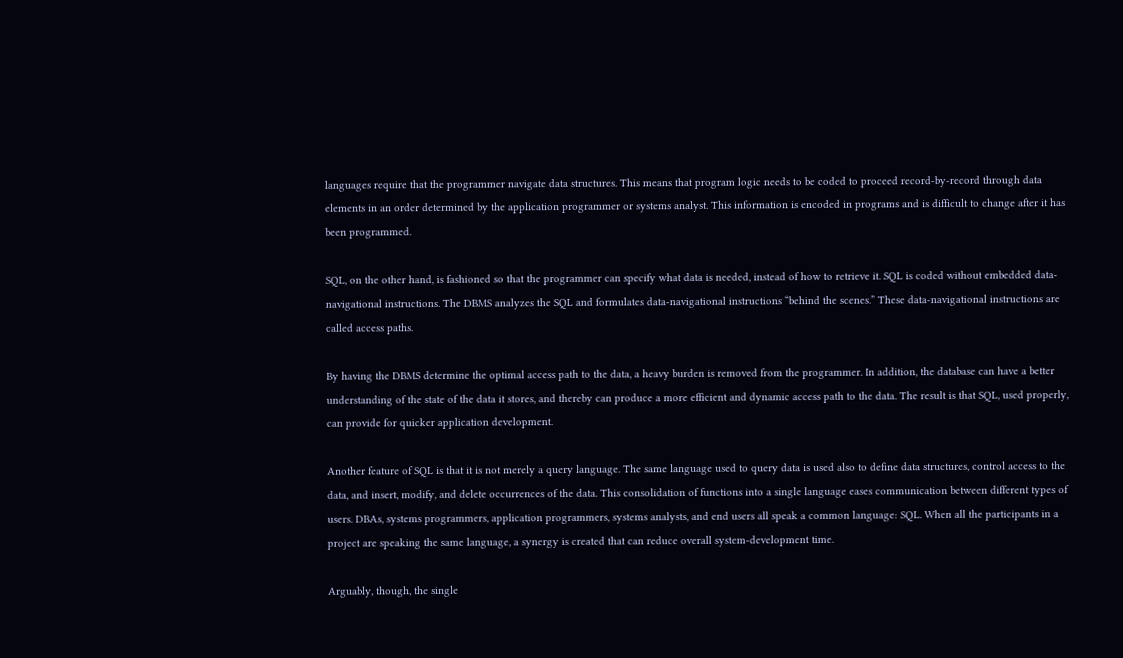languages require that the programmer navigate data structures. This means that program logic needs to be coded to proceed record-by-record through data elements in an order determined by the application programmer or systems analyst. This information is encoded in programs and is difficult to change after it has been programmed.

SQL, on the other hand, is fashioned so that the programmer can specify what data is needed, instead of how to retrieve it. SQL is coded without embedded data-navigational instructions. The DBMS analyzes the SQL and formulates data-navigational instructions “behind the scenes.” These data-navigational instructions are called access paths.

By having the DBMS determine the optimal access path to the data, a heavy burden is removed from the programmer. In addition, the database can have a better understanding of the state of the data it stores, and thereby can produce a more efficient and dynamic access path to the data. The result is that SQL, used properly, can provide for quicker application development.

Another feature of SQL is that it is not merely a query language. The same language used to query data is used also to define data structures, control access to the data, and insert, modify, and delete occurrences of the data. This consolidation of functions into a single language eases communication between different types of users. DBAs, systems programmers, application programmers, systems analysts, and end users all speak a common language: SQL. When all the participants in a project are speaking the same language, a synergy is created that can reduce overall system-development time.

Arguably, though, the single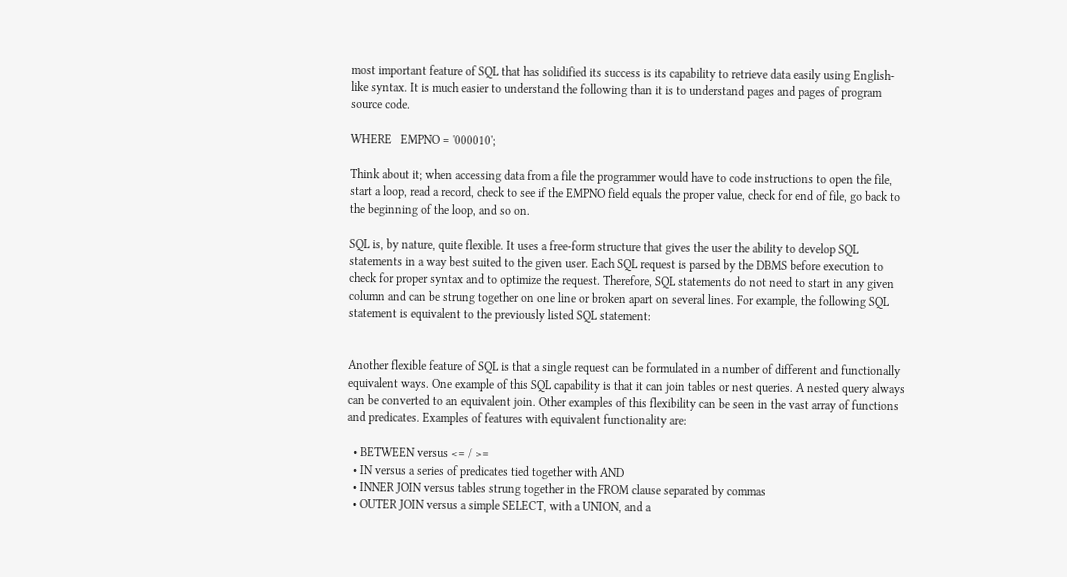most important feature of SQL that has solidified its success is its capability to retrieve data easily using English-like syntax. It is much easier to understand the following than it is to understand pages and pages of program source code.

WHERE   EMPNO = '000010';

Think about it; when accessing data from a file the programmer would have to code instructions to open the file, start a loop, read a record, check to see if the EMPNO field equals the proper value, check for end of file, go back to the beginning of the loop, and so on.

SQL is, by nature, quite flexible. It uses a free-form structure that gives the user the ability to develop SQL statements in a way best suited to the given user. Each SQL request is parsed by the DBMS before execution to check for proper syntax and to optimize the request. Therefore, SQL statements do not need to start in any given column and can be strung together on one line or broken apart on several lines. For example, the following SQL statement is equivalent to the previously listed SQL statement:


Another flexible feature of SQL is that a single request can be formulated in a number of different and functionally equivalent ways. One example of this SQL capability is that it can join tables or nest queries. A nested query always can be converted to an equivalent join. Other examples of this flexibility can be seen in the vast array of functions and predicates. Examples of features with equivalent functionality are:

  • BETWEEN versus <= / >=
  • IN versus a series of predicates tied together with AND
  • INNER JOIN versus tables strung together in the FROM clause separated by commas
  • OUTER JOIN versus a simple SELECT, with a UNION, and a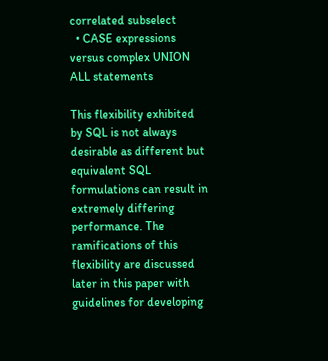correlated subselect
  • CASE expressions versus complex UNION ALL statements

This flexibility exhibited by SQL is not always desirable as different but equivalent SQL formulations can result in extremely differing performance. The ramifications of this flexibility are discussed later in this paper with guidelines for developing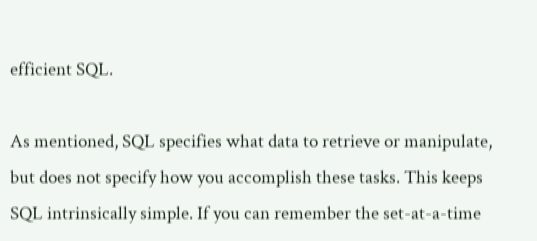efficient SQL.

As mentioned, SQL specifies what data to retrieve or manipulate, but does not specify how you accomplish these tasks. This keeps SQL intrinsically simple. If you can remember the set-at-a-time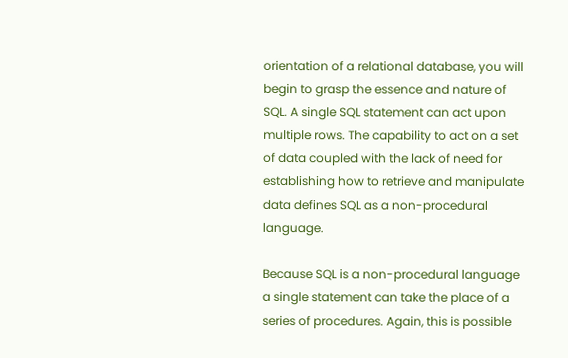orientation of a relational database, you will begin to grasp the essence and nature of SQL. A single SQL statement can act upon multiple rows. The capability to act on a set of data coupled with the lack of need for establishing how to retrieve and manipulate data defines SQL as a non-procedural language.

Because SQL is a non-procedural language a single statement can take the place of a series of procedures. Again, this is possible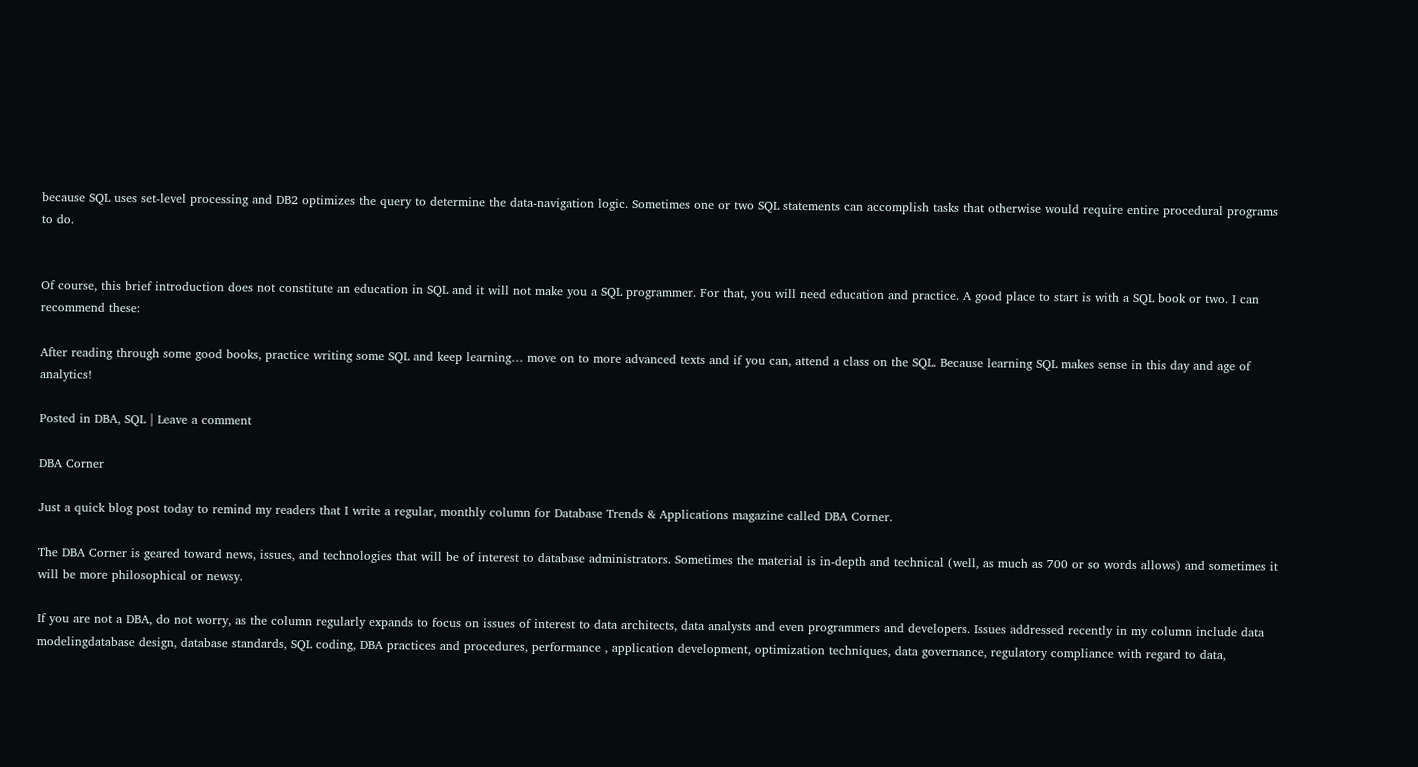because SQL uses set-level processing and DB2 optimizes the query to determine the data-navigation logic. Sometimes one or two SQL statements can accomplish tasks that otherwise would require entire procedural programs to do.


Of course, this brief introduction does not constitute an education in SQL and it will not make you a SQL programmer. For that, you will need education and practice. A good place to start is with a SQL book or two. I can recommend these:

After reading through some good books, practice writing some SQL and keep learning… move on to more advanced texts and if you can, attend a class on the SQL. Because learning SQL makes sense in this day and age of analytics!

Posted in DBA, SQL | Leave a comment

DBA Corner

Just a quick blog post today to remind my readers that I write a regular, monthly column for Database Trends & Applications magazine called DBA Corner.

The DBA Corner is geared toward news, issues, and technologies that will be of interest to database administrators. Sometimes the material is in-depth and technical (well, as much as 700 or so words allows) and sometimes it will be more philosophical or newsy.

If you are not a DBA, do not worry, as the column regularly expands to focus on issues of interest to data architects, data analysts and even programmers and developers. Issues addressed recently in my column include data modelingdatabase design, database standards, SQL coding, DBA practices and procedures, performance , application development, optimization techniques, data governance, regulatory compliance with regard to data,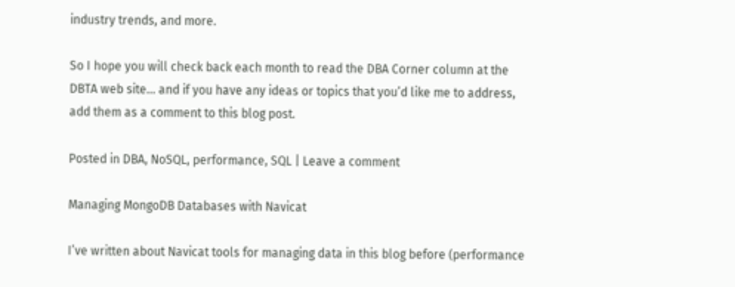industry trends, and more.

So I hope you will check back each month to read the DBA Corner column at the DBTA web site… and if you have any ideas or topics that you’d like me to address, add them as a comment to this blog post.

Posted in DBA, NoSQL, performance, SQL | Leave a comment

Managing MongoDB Databases with Navicat

I’ve written about Navicat tools for managing data in this blog before (performance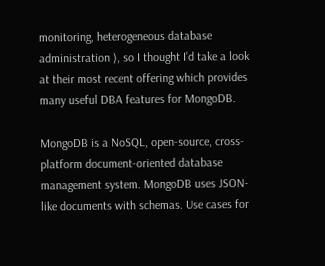monitoring, heterogeneous database administration ), so I thought I’d take a look at their most recent offering which provides many useful DBA features for MongoDB.

MongoDB is a NoSQL, open-source, cross-platform document-oriented database management system. MongoDB uses JSON-like documents with schemas. Use cases for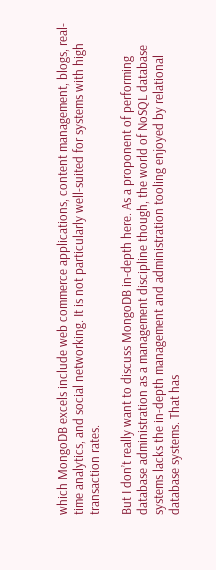which MongoDB excels include web commerce applications, content management, blogs, real-time analytics, and social networking. It is not particularly well-suited for systems with high transaction rates.

But I don’t really want to discuss MongoDB in-depth here. As a proponent of performing database administration as a management discipline though, the world of NoSQL database systems lacks the in-depth management and administration tooling enjoyed by relational database systems. That has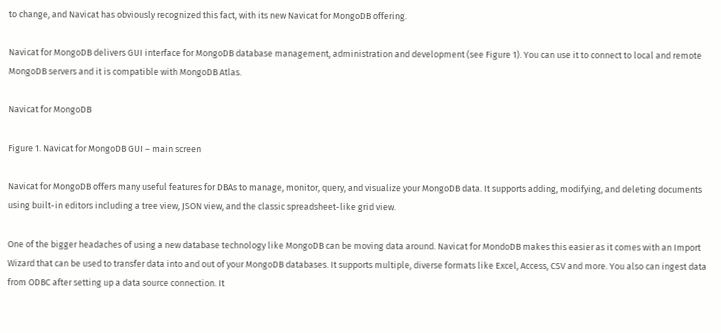to change, and Navicat has obviously recognized this fact, with its new Navicat for MongoDB offering.

Navicat for MongoDB delivers GUI interface for MongoDB database management, administration and development (see Figure 1). You can use it to connect to local and remote MongoDB servers and it is compatible with MongoDB Atlas.

Navicat for MongoDB

Figure 1. Navicat for MongoDB GUI – main screen

Navicat for MongoDB offers many useful features for DBAs to manage, monitor, query, and visualize your MongoDB data. It supports adding, modifying, and deleting documents using built-in editors including a tree view, JSON view, and the classic spreadsheet-like grid view.

One of the bigger headaches of using a new database technology like MongoDB can be moving data around. Navicat for MondoDB makes this easier as it comes with an Import Wizard that can be used to transfer data into and out of your MongoDB databases. It supports multiple, diverse formats like Excel, Access, CSV and more. You also can ingest data from ODBC after setting up a data source connection. It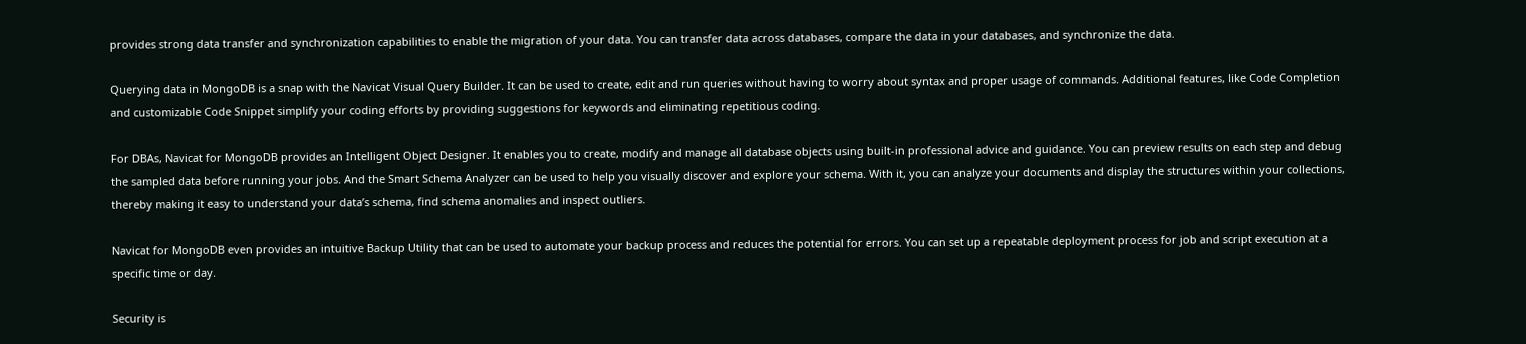provides strong data transfer and synchronization capabilities to enable the migration of your data. You can transfer data across databases, compare the data in your databases, and synchronize the data.

Querying data in MongoDB is a snap with the Navicat Visual Query Builder. It can be used to create, edit and run queries without having to worry about syntax and proper usage of commands. Additional features, like Code Completion and customizable Code Snippet simplify your coding efforts by providing suggestions for keywords and eliminating repetitious coding.

For DBAs, Navicat for MongoDB provides an Intelligent Object Designer. It enables you to create, modify and manage all database objects using built-in professional advice and guidance. You can preview results on each step and debug the sampled data before running your jobs. And the Smart Schema Analyzer can be used to help you visually discover and explore your schema. With it, you can analyze your documents and display the structures within your collections, thereby making it easy to understand your data’s schema, find schema anomalies and inspect outliers.

Navicat for MongoDB even provides an intuitive Backup Utility that can be used to automate your backup process and reduces the potential for errors. You can set up a repeatable deployment process for job and script execution at a specific time or day.

Security is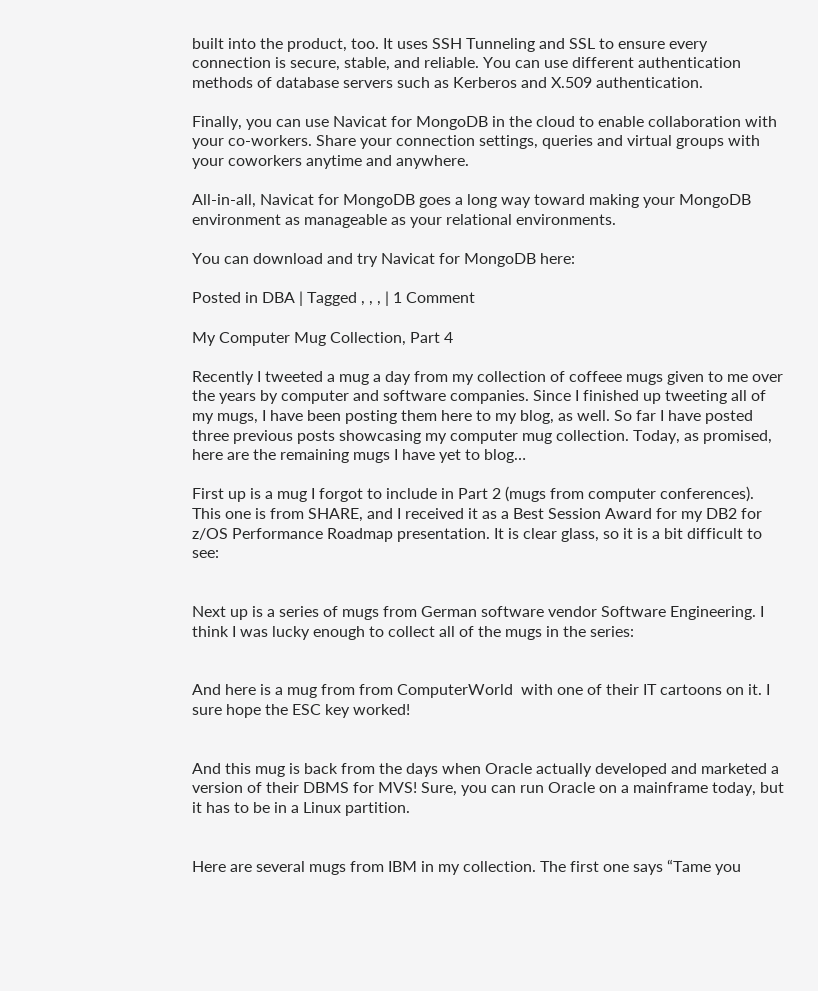built into the product, too. It uses SSH Tunneling and SSL to ensure every connection is secure, stable, and reliable. You can use different authentication methods of database servers such as Kerberos and X.509 authentication.

Finally, you can use Navicat for MongoDB in the cloud to enable collaboration with your co-workers. Share your connection settings, queries and virtual groups with your coworkers anytime and anywhere.

All-in-all, Navicat for MongoDB goes a long way toward making your MongoDB environment as manageable as your relational environments.

You can download and try Navicat for MongoDB here:

Posted in DBA | Tagged , , , | 1 Comment

My Computer Mug Collection, Part 4

Recently I tweeted a mug a day from my collection of coffeee mugs given to me over the years by computer and software companies. Since I finished up tweeting all of my mugs, I have been posting them here to my blog, as well. So far I have posted three previous posts showcasing my computer mug collection. Today, as promised, here are the remaining mugs I have yet to blog…

First up is a mug I forgot to include in Part 2 (mugs from computer conferences). This one is from SHARE, and I received it as a Best Session Award for my DB2 for z/OS Performance Roadmap presentation. It is clear glass, so it is a bit difficult to see:


Next up is a series of mugs from German software vendor Software Engineering. I think I was lucky enough to collect all of the mugs in the series:


And here is a mug from from ComputerWorld  with one of their IT cartoons on it. I sure hope the ESC key worked!


And this mug is back from the days when Oracle actually developed and marketed a version of their DBMS for MVS! Sure, you can run Oracle on a mainframe today, but it has to be in a Linux partition.


Here are several mugs from IBM in my collection. The first one says “Tame you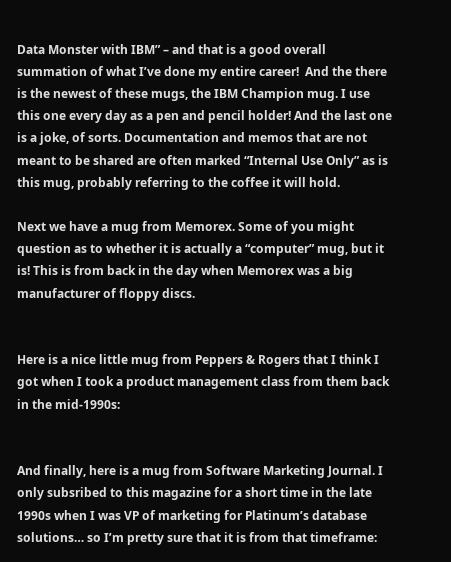Data Monster with IBM” – and that is a good overall summation of what I’ve done my entire career!  And the there is the newest of these mugs, the IBM Champion mug. I use this one every day as a pen and pencil holder! And the last one is a joke, of sorts. Documentation and memos that are not meant to be shared are often marked “Internal Use Only” as is this mug, probably referring to the coffee it will hold.

Next we have a mug from Memorex. Some of you might question as to whether it is actually a “computer” mug, but it is! This is from back in the day when Memorex was a big manufacturer of floppy discs.


Here is a nice little mug from Peppers & Rogers that I think I got when I took a product management class from them back in the mid-1990s:


And finally, here is a mug from Software Marketing Journal. I only subsribed to this magazine for a short time in the late 1990s when I was VP of marketing for Platinum’s database solutions… so I’m pretty sure that it is from that timeframe: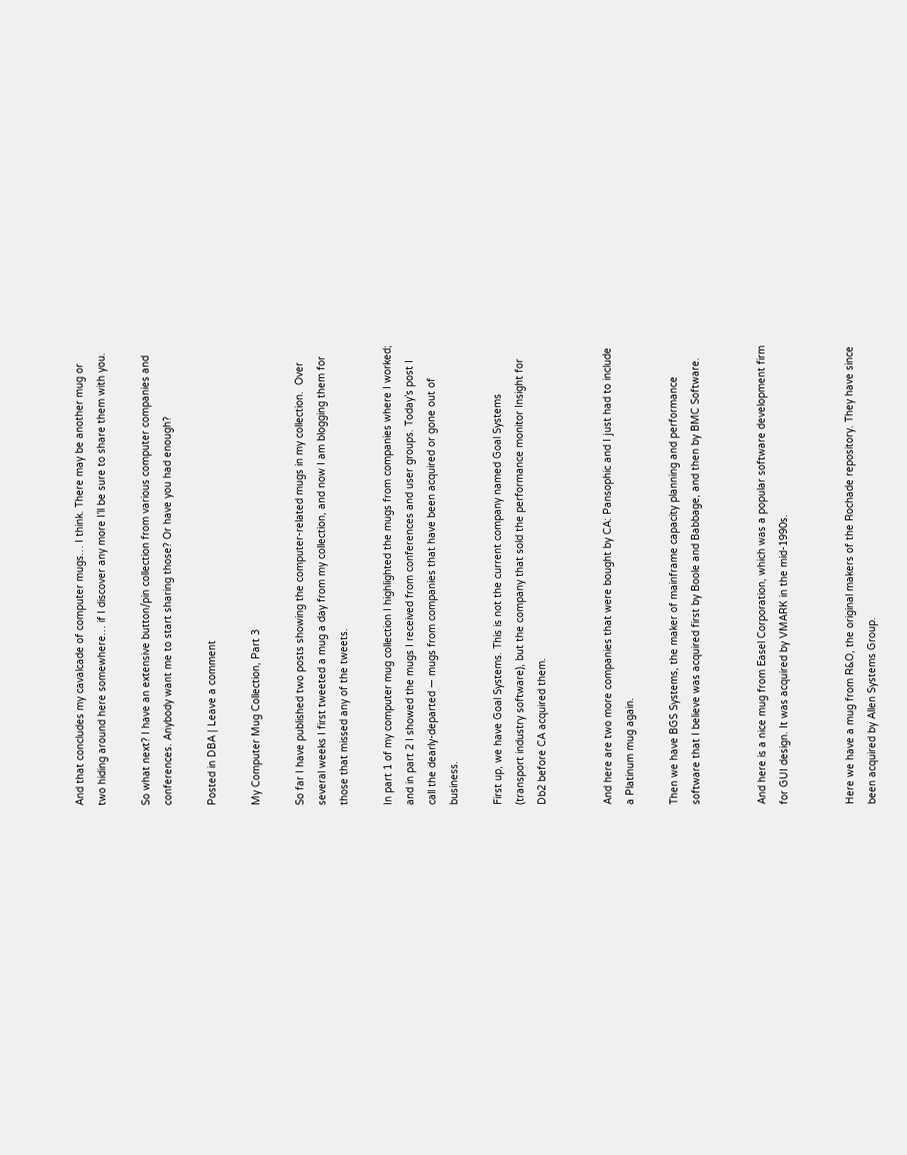And that concludes my cavalcade of computer mugs… I think. There may be another mug or two hiding around here somewhere… if I discover any more I’ll be sure to share them with you.

So what next? I have an extensive button/pin collection from various computer companies and conferences. Anybody want me to start sharing those? Or have you had enough?

Posted in DBA | Leave a comment

My Computer Mug Collection, Part 3

So far I have published two posts showing the computer-related mugs in my collection.  Over several weeks I first tweeted a mug a day from my collection, and now I am blogging them for those that missed any of the tweets.

In part 1 of my computer mug collection I highlighted the mugs from companies where I worked; and in part 2 I showed the mugs I received from conferences and user groups. Today’s post I call the dearly-departed — mugs from companies that have been acquired or gone out of business.

First up, we have Goal Systems. This is not the current company named Goal Systems (transport industry software), but the company that sold the performance monitor Insight for Db2 before CA acquired them.


And here are two more companies that were bought by CA: Pansophic and I just had to include a Platinum mug again.

Then we have BGS Systems, the maker of mainframe capacity planning and performance software that I believe was acquired first by Boole and Babbage, and then by BMC Software.


And here is a nice mug from Easel Corporation, which was a popular software development firm for GUI design. It was acquired by VMARK in the mid-1990s.


Here we have a mug from R&O, the original makers of the Rochade repository. They have since been acquired by Allen Systems Group.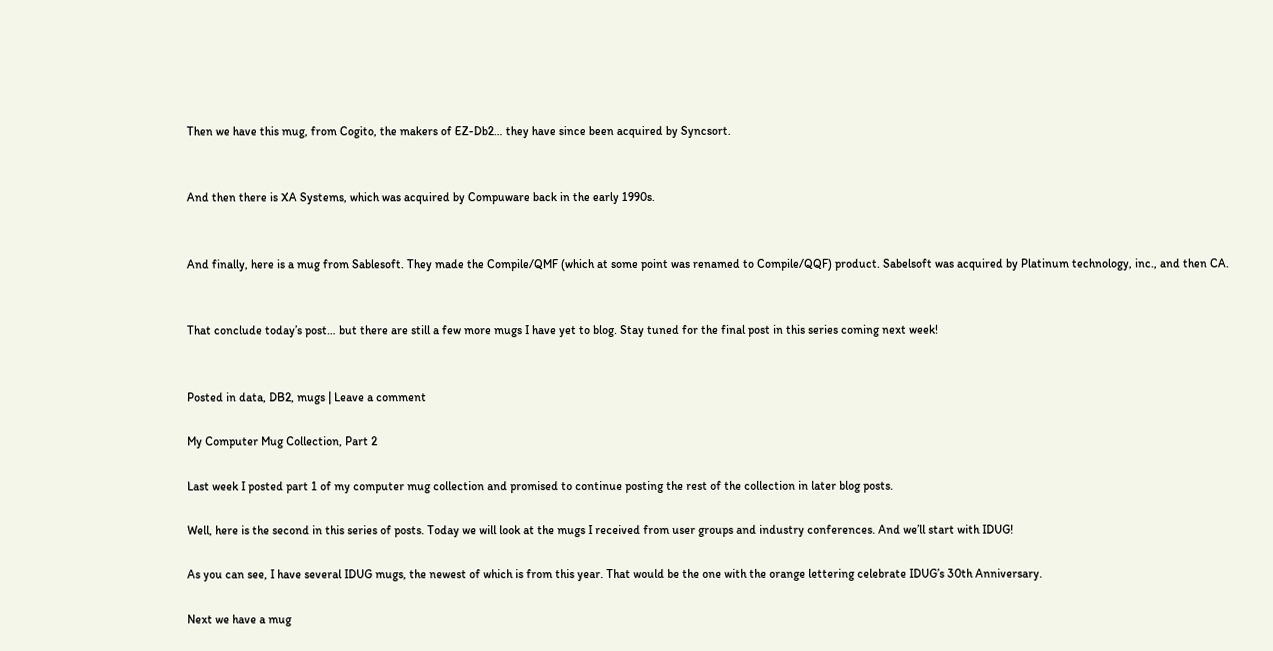Then we have this mug, from Cogito, the makers of EZ-Db2… they have since been acquired by Syncsort.


And then there is XA Systems, which was acquired by Compuware back in the early 1990s.


And finally, here is a mug from Sablesoft. They made the Compile/QMF (which at some point was renamed to Compile/QQF) product. Sabelsoft was acquired by Platinum technology, inc., and then CA.


That conclude today’s post… but there are still a few more mugs I have yet to blog. Stay tuned for the final post in this series coming next week!


Posted in data, DB2, mugs | Leave a comment

My Computer Mug Collection, Part 2

Last week I posted part 1 of my computer mug collection and promised to continue posting the rest of the collection in later blog posts.

Well, here is the second in this series of posts. Today we will look at the mugs I received from user groups and industry conferences. And we’ll start with IDUG!

As you can see, I have several IDUG mugs, the newest of which is from this year. That would be the one with the orange lettering celebrate IDUG’s 30th Anniversary.

Next we have a mug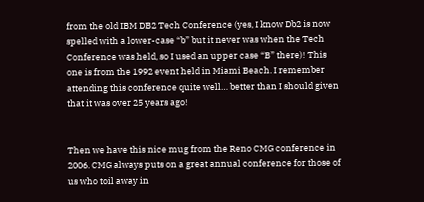from the old IBM DB2 Tech Conference (yes, I know Db2 is now spelled with a lower-case “b” but it never was when the Tech Conference was held, so I used an upper case “B” there)! This one is from the 1992 event held in Miami Beach. I remember attending this conference quite well… better than I should given that it was over 25 years ago!


Then we have this nice mug from the Reno CMG conference in 2006. CMG always puts on a great annual conference for those of us who toil away in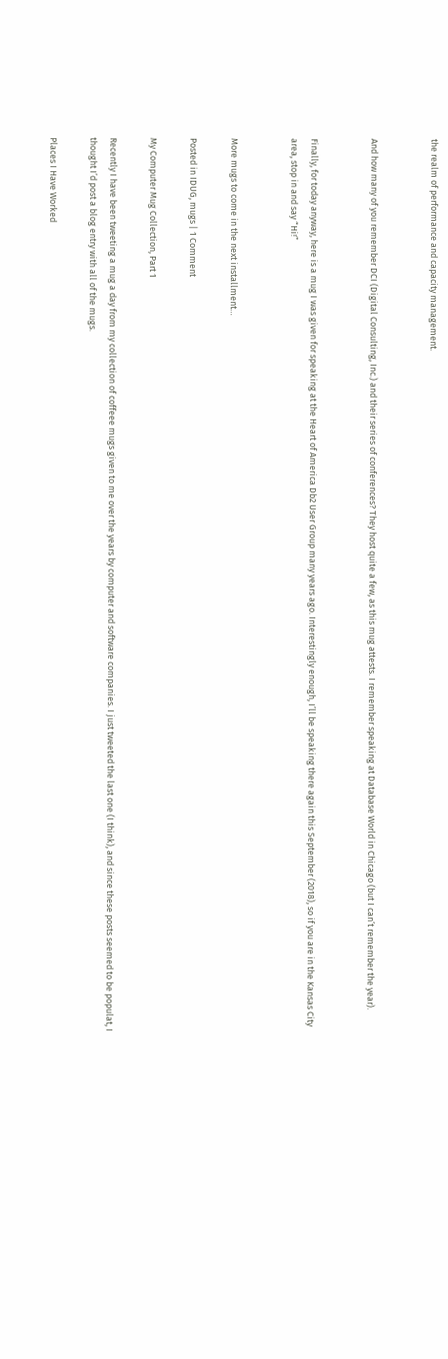the realm of performance and capacity management.


And how many of you remember DCI (Digital Consulting, Inc.) and their series of conferences? They host quite a few, as this mug attests. I remember speaking at Database World in Chicago (but I can’t remember the year).


Finally, for today anyway, here is a mug I was given for speaking at the Heart of America Db2 User Group many years ago. Interestingly enough, I’ll be speaking there again this September (2018), so if you are in the Kansas City area, stop in and say “Hi!”


More mugs to come in the next installment…

Posted in IDUG, mugs | 1 Comment

My Computer Mug Collection, Part 1

Recently I have been tweeting a mug a day from my collection of coffeee mugs given to me over the years by computer and software companies. I just tweeted the last one (I think), and since these posts seemed to be populat, I thought I’d post a blog entry with all of the mugs.

Places I Have Worked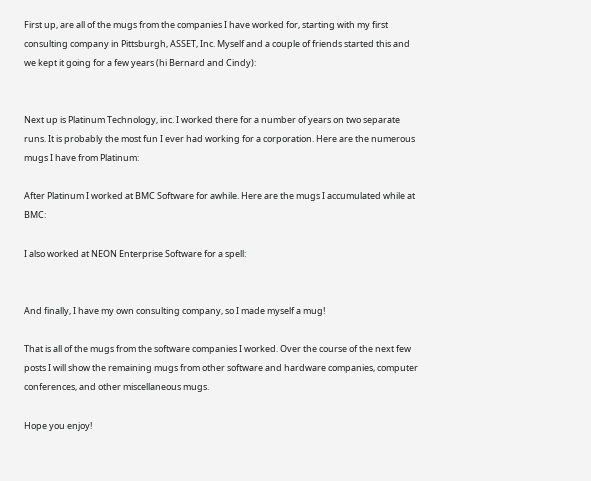First up, are all of the mugs from the companies I have worked for, starting with my first consulting company in Pittsburgh, ASSET, Inc. Myself and a couple of friends started this and we kept it going for a few years (hi Bernard and Cindy):


Next up is Platinum Technology, inc. I worked there for a number of years on two separate runs. It is probably the most fun I ever had working for a corporation. Here are the numerous mugs I have from Platinum:

After Platinum I worked at BMC Software for awhile. Here are the mugs I accumulated while at BMC:

I also worked at NEON Enterprise Software for a spell:


And finally, I have my own consulting company, so I made myself a mug!

That is all of the mugs from the software companies I worked. Over the course of the next few posts I will show the remaining mugs from other software and hardware companies, computer conferences, and other miscellaneous mugs.

Hope you enjoy!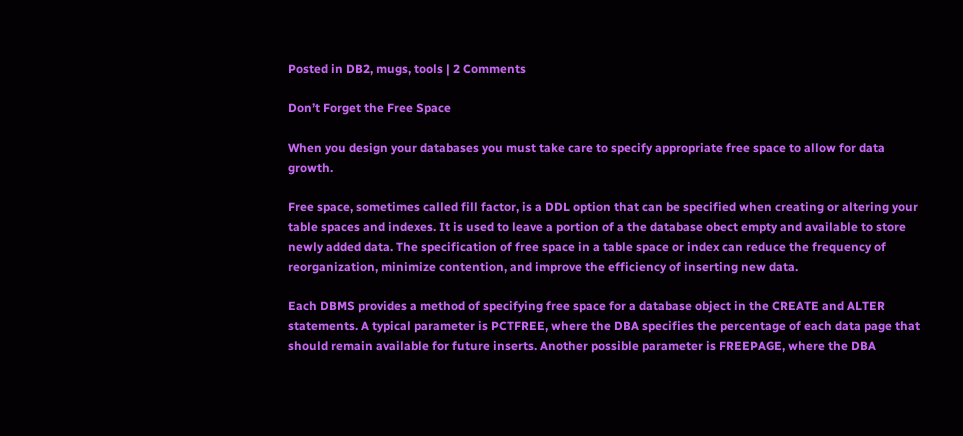Posted in DB2, mugs, tools | 2 Comments

Don’t Forget the Free Space

When you design your databases you must take care to specify appropriate free space to allow for data growth.

Free space, sometimes called fill factor, is a DDL option that can be specified when creating or altering your table spaces and indexes. It is used to leave a portion of a the database obect empty and available to store newly added data. The specification of free space in a table space or index can reduce the frequency of reorganization, minimize contention, and improve the efficiency of inserting new data.

Each DBMS provides a method of specifying free space for a database object in the CREATE and ALTER statements. A typical parameter is PCTFREE, where the DBA specifies the percentage of each data page that should remain available for future inserts. Another possible parameter is FREEPAGE, where the DBA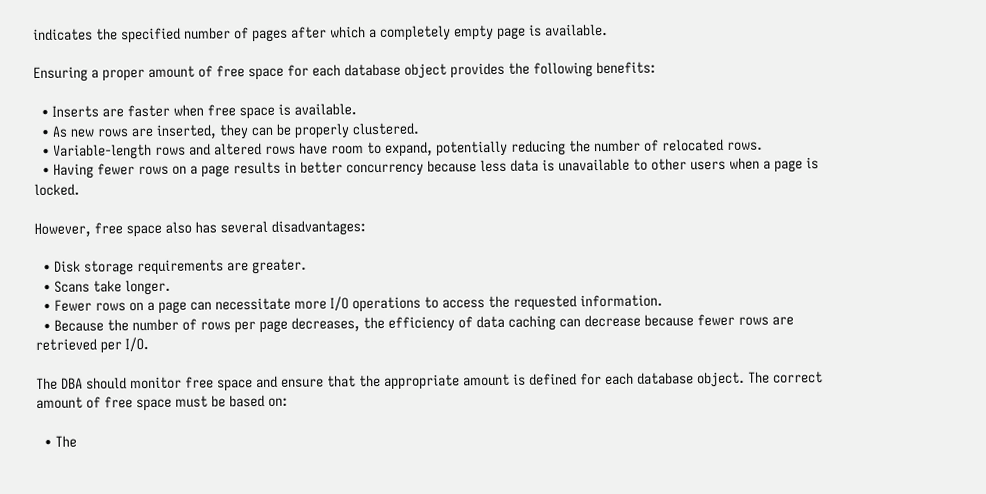indicates the specified number of pages after which a completely empty page is available.

Ensuring a proper amount of free space for each database object provides the following benefits:

  • Inserts are faster when free space is available.
  • As new rows are inserted, they can be properly clustered.
  • Variable-length rows and altered rows have room to expand, potentially reducing the number of relocated rows.
  • Having fewer rows on a page results in better concurrency because less data is unavailable to other users when a page is locked.

However, free space also has several disadvantages:

  • Disk storage requirements are greater.
  • Scans take longer.
  • Fewer rows on a page can necessitate more I/O operations to access the requested information.
  • Because the number of rows per page decreases, the efficiency of data caching can decrease because fewer rows are retrieved per I/O.

The DBA should monitor free space and ensure that the appropriate amount is defined for each database object. The correct amount of free space must be based on:

  • The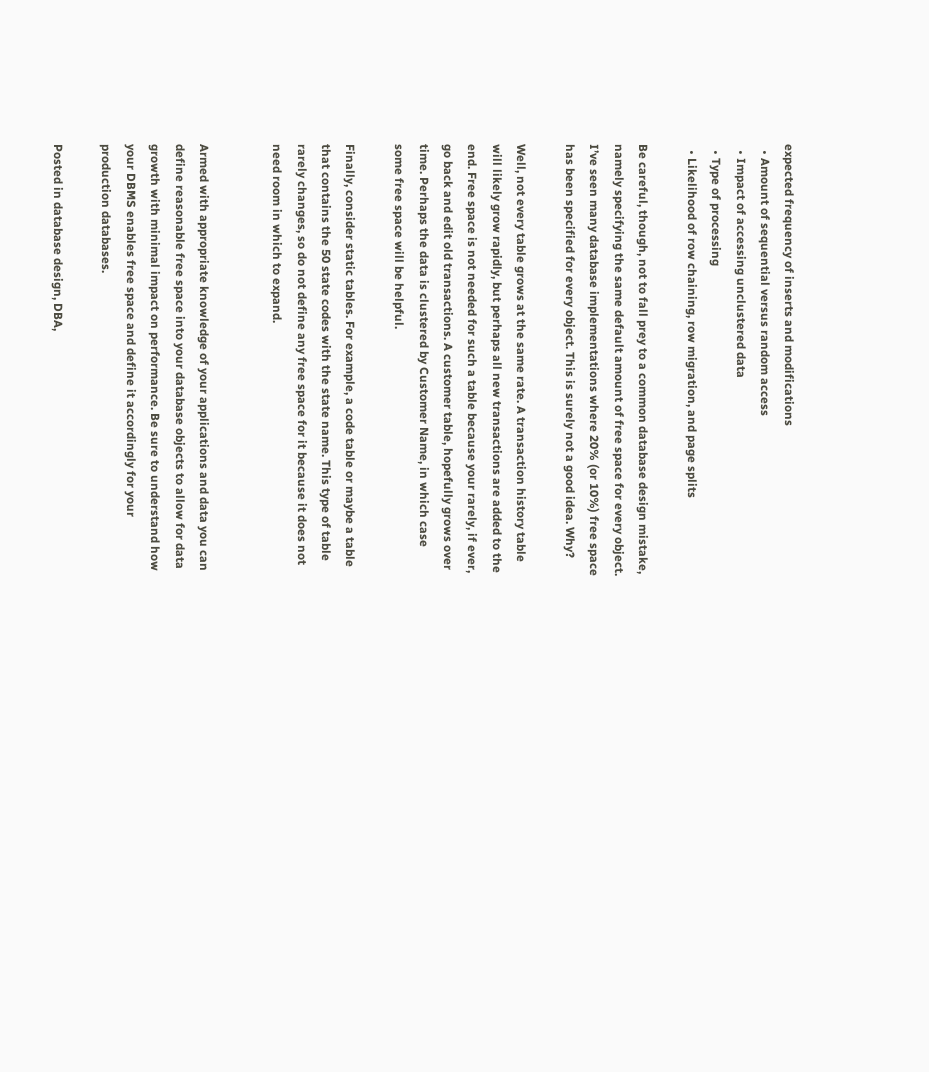expected frequency of inserts and modifications
  • Amount of sequential versus random access
  • Impact of accessing unclustered data
  • Type of processing
  • Likelihood of row chaining, row migration, and page splits

Be careful, though, not to fall prey to a common database design mistake, namely specifying the same default amount of free space for every object. I’ve seen many database implementations where 20% (or 10%) free space has been specified for every object. This is surely not a good idea. Why?

Well, not every table grows at the same rate. A transaction history table will likely grow rapidly, but perhaps all new transactions are added to the end. Free space is not needed for such a table because your rarely, if ever, go back and edit old transactions. A customer table, hopefully grows over time. Perhaps the data is clustered by Customer Name, in which case some free space will be helpful.

Finally, consider static tables. For example, a code table or maybe a table that contains the 50 state codes with the state name. This type of table rarely changes, so do not define any free space for it because it does not need room in which to expand.


Armed with appropriate knowledge of your applications and data you can define reasonable free space into your database objects to allow for data growth with minimal impact on performance. Be sure to understand how your DBMS enables free space and define it accordingly for your production databases.

Posted in database design, DBA,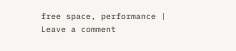free space, performance | Leave a comment